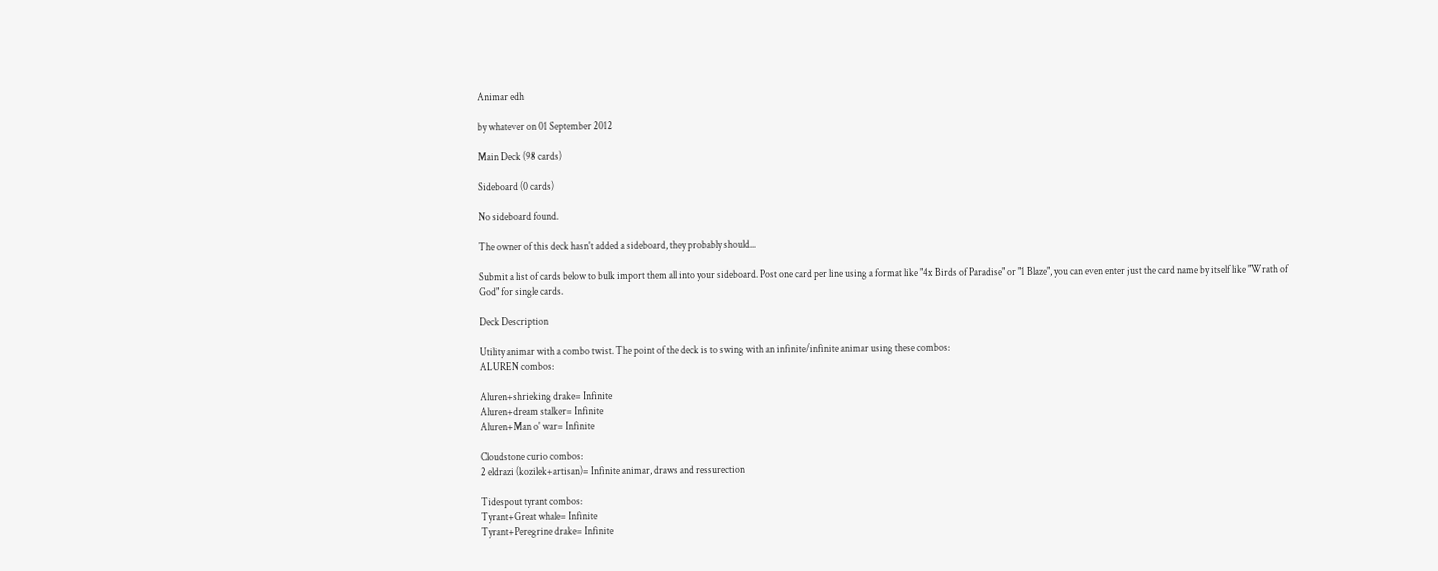Animar edh

by whatever on 01 September 2012

Main Deck (98 cards)

Sideboard (0 cards)

No sideboard found.

The owner of this deck hasn't added a sideboard, they probably should...

Submit a list of cards below to bulk import them all into your sideboard. Post one card per line using a format like "4x Birds of Paradise" or "1 Blaze", you can even enter just the card name by itself like "Wrath of God" for single cards.

Deck Description

Utility animar with a combo twist. The point of the deck is to swing with an infinite/infinite animar using these combos:
ALUREN combos:

Aluren+shrieking drake= Infinite
Aluren+dream stalker= Infinite
Aluren+Man o' war= Infinite

Cloudstone curio combos:
2 eldrazi (kozilek+artisan)= Infinite animar, draws and ressurection

Tidespout tyrant combos:
Tyrant+Great whale= Infinite
Tyrant+Peregrine drake= Infinite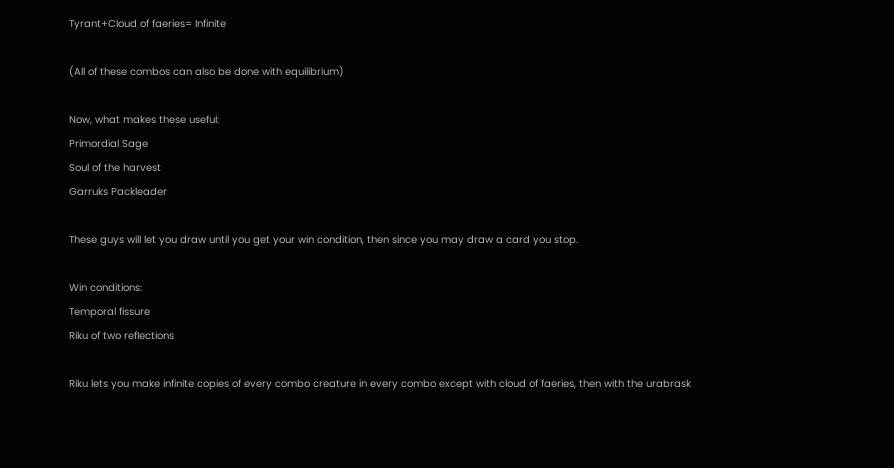Tyrant+Cloud of faeries= Infinite

(All of these combos can also be done with equilibrium)

Now, what makes these useful:
Primordial Sage
Soul of the harvest
Garruks Packleader

These guys will let you draw until you get your win condition, then since you may draw a card you stop.

Win conditions:
Temporal fissure
Riku of two reflections

Riku lets you make infinite copies of every combo creature in every combo except with cloud of faeries, then with the urabrask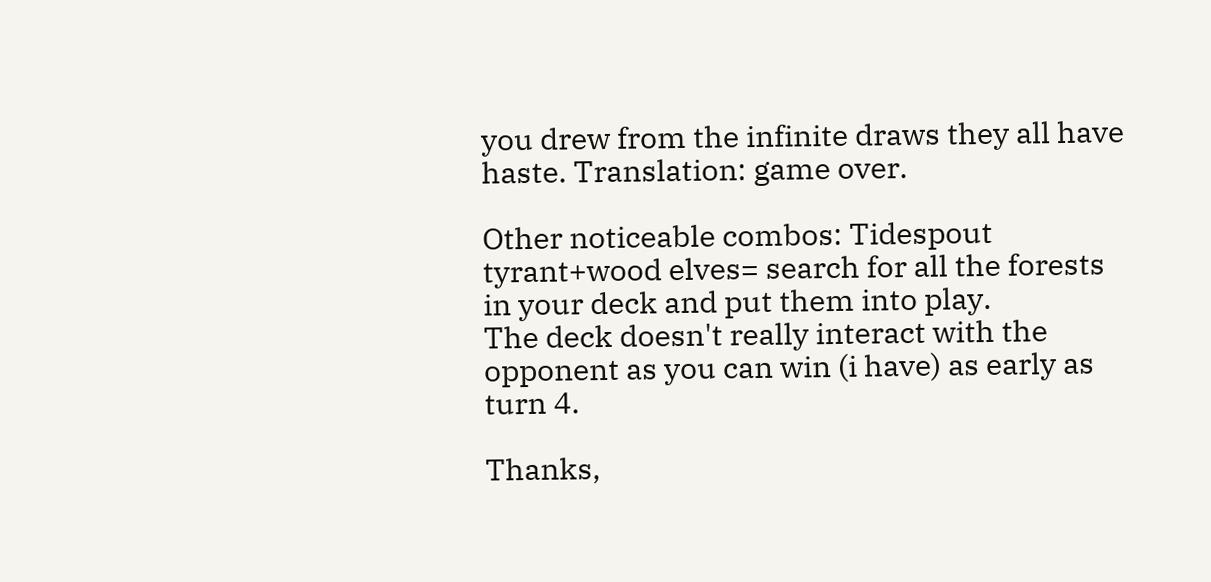you drew from the infinite draws they all have haste. Translation: game over.

Other noticeable combos: Tidespout tyrant+wood elves= search for all the forests in your deck and put them into play.
The deck doesn't really interact with the opponent as you can win (i have) as early as turn 4.

Thanks,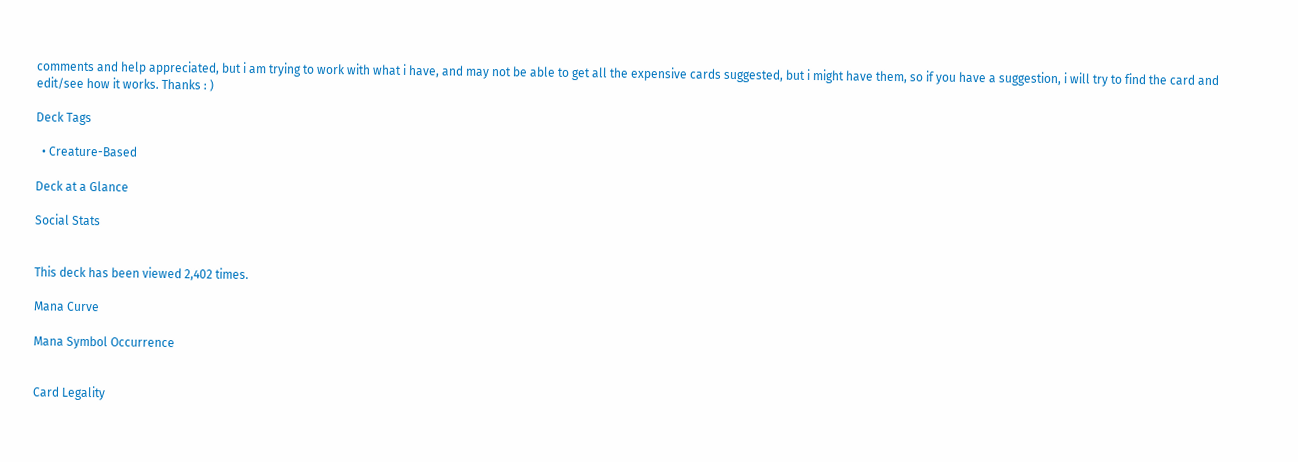comments and help appreciated, but i am trying to work with what i have, and may not be able to get all the expensive cards suggested, but i might have them, so if you have a suggestion, i will try to find the card and edit/see how it works. Thanks : )

Deck Tags

  • Creature-Based

Deck at a Glance

Social Stats


This deck has been viewed 2,402 times.

Mana Curve

Mana Symbol Occurrence


Card Legality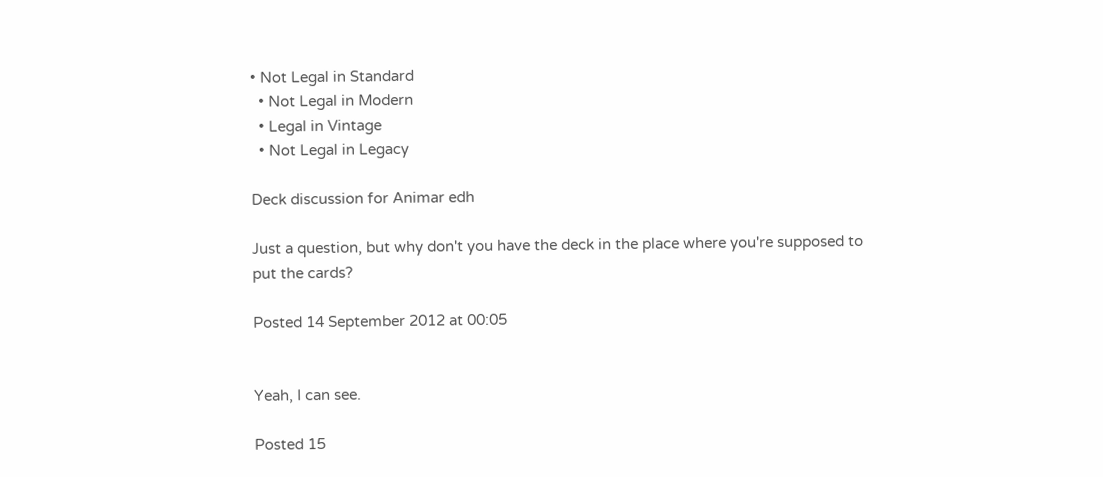• Not Legal in Standard
  • Not Legal in Modern
  • Legal in Vintage
  • Not Legal in Legacy

Deck discussion for Animar edh

Just a question, but why don't you have the deck in the place where you're supposed to put the cards?

Posted 14 September 2012 at 00:05


Yeah, I can see.

Posted 15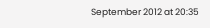September 2012 at 20:35